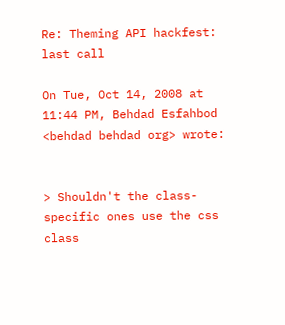Re: Theming API hackfest: last call

On Tue, Oct 14, 2008 at 11:44 PM, Behdad Esfahbod <behdad behdad org> wrote:


> Shouldn't the class-specific ones use the css class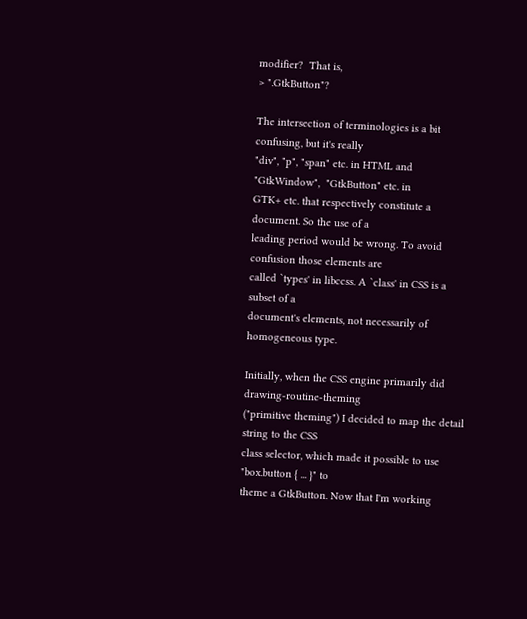modifier?  That is,
> ".GtkButton"?

The intersection of terminologies is a bit confusing, but it's really
"div", "p", "span" etc. in HTML and "GtkWindow",  "GtkButton" etc. in
GTK+ etc. that respectively constitute a document. So the use of a
leading period would be wrong. To avoid confusion those elements are
called `types' in libccss. A `class' in CSS is a subset of a
document's elements, not necessarily of homogeneous type.

Initially, when the CSS engine primarily did drawing-routine-theming
("primitive theming") I decided to map the detail string to the CSS
class selector, which made it possible to use "box.button { ... }" to
theme a GtkButton. Now that I'm working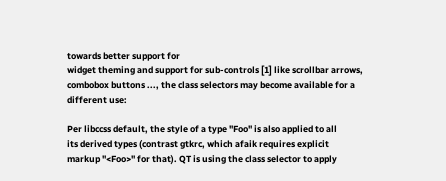towards better support for
widget theming and support for sub-controls [1] like scrollbar arrows,
combobox buttons ..., the class selectors may become available for a
different use:

Per libccss default, the style of a type "Foo" is also applied to all
its derived types (contrast gtkrc, which afaik requires explicit
markup "<Foo>" for that). QT is using the class selector to apply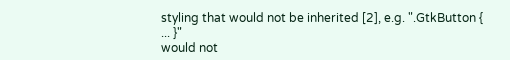styling that would not be inherited [2], e.g. ".GtkButton { ... }"
would not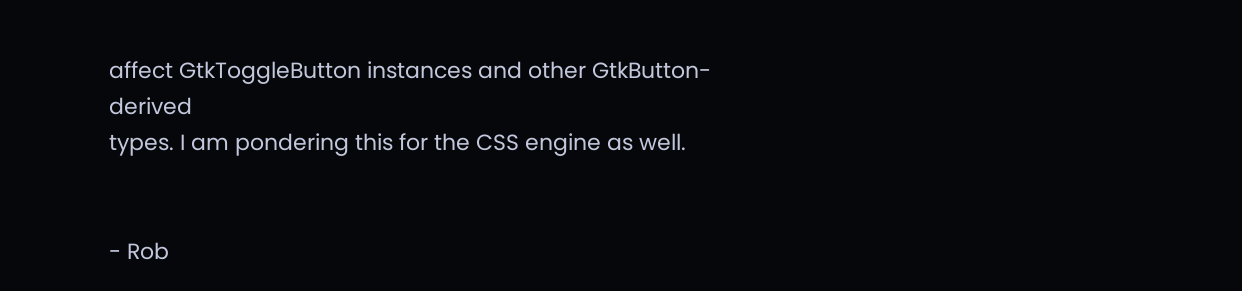affect GtkToggleButton instances and other GtkButton-derived
types. I am pondering this for the CSS engine as well.


- Rob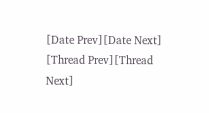[Date Prev][Date Next]   [Thread Prev][Thread Next]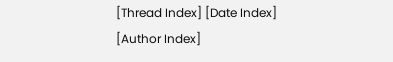[Thread Index] [Date Index] [Author Index]